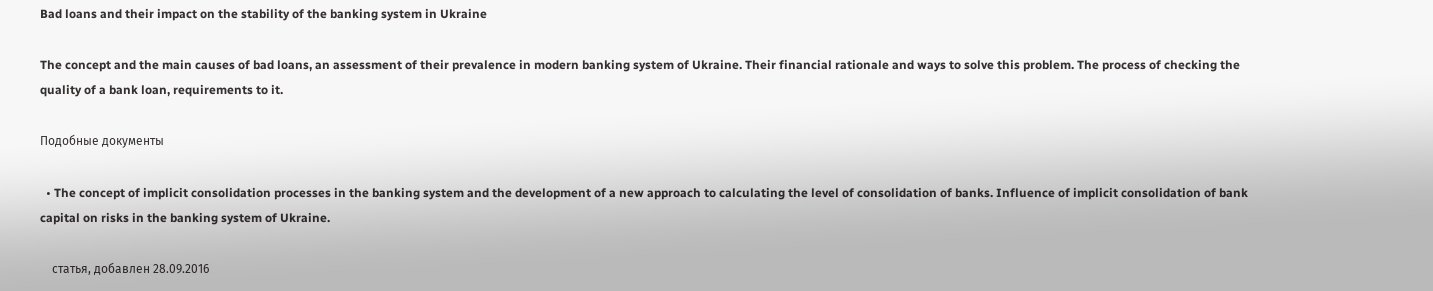Bad loans and their impact on the stability of the banking system in Ukraine

The concept and the main causes of bad loans, an assessment of their prevalence in modern banking system of Ukraine. Their financial rationale and ways to solve this problem. The process of checking the quality of a bank loan, requirements to it.

Подобные документы

  • The concept of implicit consolidation processes in the banking system and the development of a new approach to calculating the level of consolidation of banks. Influence of implicit consolidation of bank capital on risks in the banking system of Ukraine.

    статья, добавлен 28.09.2016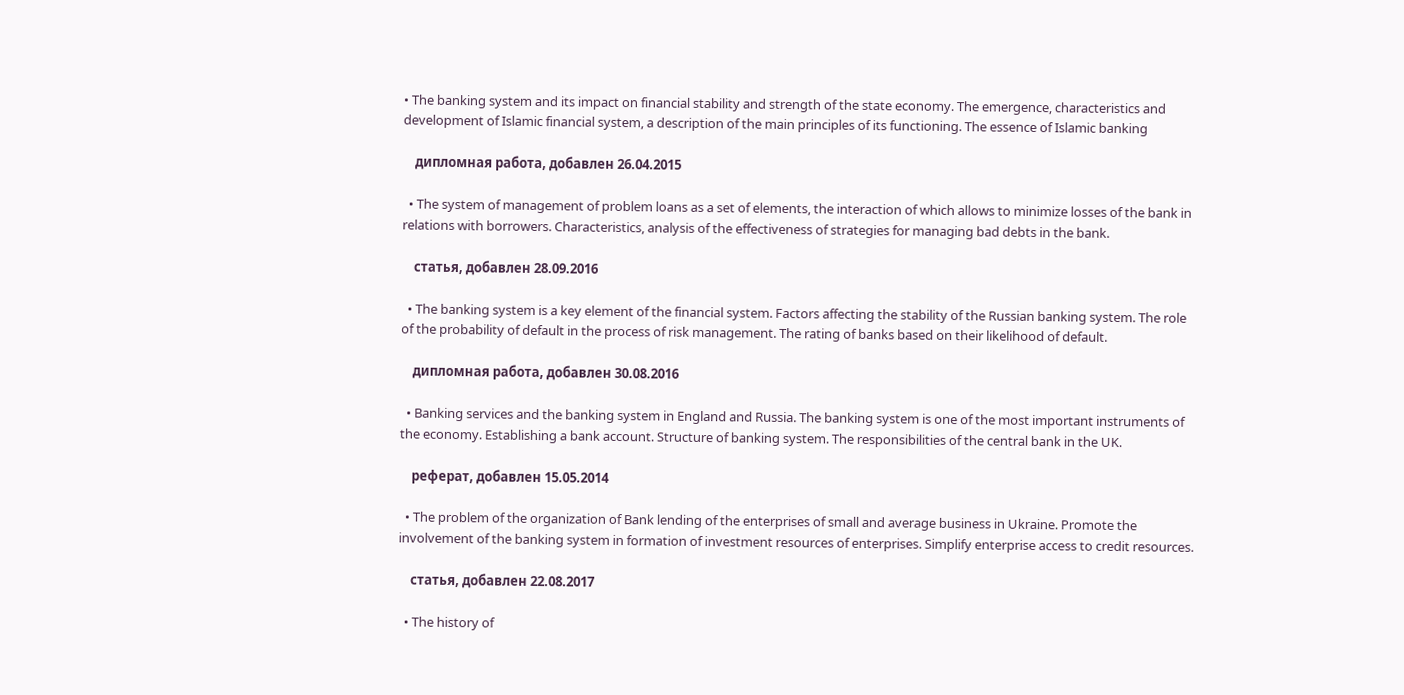• The banking system and its impact on financial stability and strength of the state economy. The emergence, characteristics and development of Islamic financial system, a description of the main principles of its functioning. The essence of Islamic banking

    дипломная работа, добавлен 26.04.2015

  • The system of management of problem loans as a set of elements, the interaction of which allows to minimize losses of the bank in relations with borrowers. Characteristics, analysis of the effectiveness of strategies for managing bad debts in the bank.

    статья, добавлен 28.09.2016

  • The banking system is a key element of the financial system. Factors affecting the stability of the Russian banking system. The role of the probability of default in the process of risk management. The rating of banks based on their likelihood of default.

    дипломная работа, добавлен 30.08.2016

  • Banking services and the banking system in England and Russia. The banking system is one of the most important instruments of the economy. Establishing a bank account. Structure of banking system. The responsibilities of the central bank in the UK.

    реферат, добавлен 15.05.2014

  • The problem of the organization of Bank lending of the enterprises of small and average business in Ukraine. Promote the involvement of the banking system in formation of investment resources of enterprises. Simplify enterprise access to credit resources.

    статья, добавлен 22.08.2017

  • The history of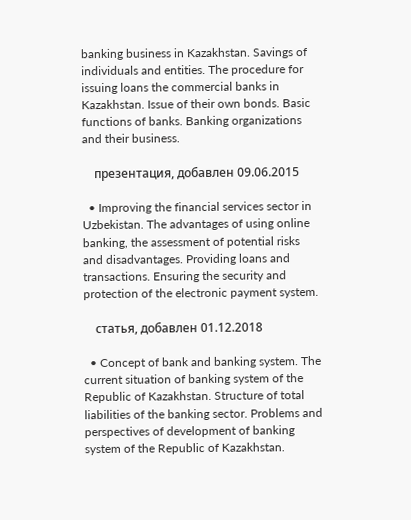banking business in Kazakhstan. Savings of individuals and entities. The procedure for issuing loans the commercial banks in Kazakhstan. Issue of their own bonds. Basic functions of banks. Banking organizations and their business.

    презентация, добавлен 09.06.2015

  • Improving the financial services sector in Uzbekistan. The advantages of using online banking, the assessment of potential risks and disadvantages. Providing loans and transactions. Ensuring the security and protection of the electronic payment system.

    статья, добавлен 01.12.2018

  • Concept of bank and banking system. The current situation of banking system of the Republic of Kazakhstan. Structure of total liabilities of the banking sector. Problems and perspectives of development of banking system of the Republic of Kazakhstan.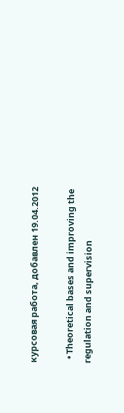курсовая работа, добавлен 19.04.2012

  • Theoretical bases and improving the regulation and supervision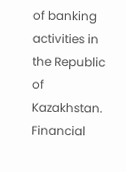of banking activities in the Republic of Kazakhstan. Financial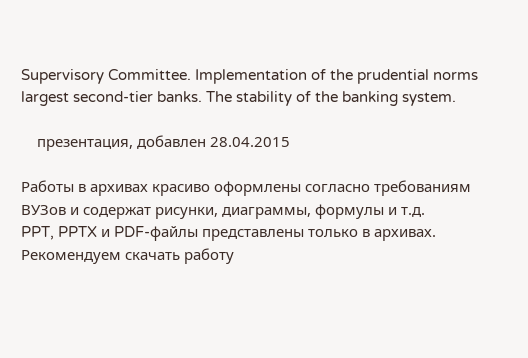Supervisory Committee. Implementation of the prudential norms largest second-tier banks. The stability of the banking system.

    презентация, добавлен 28.04.2015

Работы в архивах красиво оформлены согласно требованиям ВУЗов и содержат рисунки, диаграммы, формулы и т.д.
PPT, PPTX и PDF-файлы представлены только в архивах.
Рекомендуем скачать работу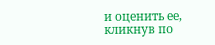и оценить ее, кликнув по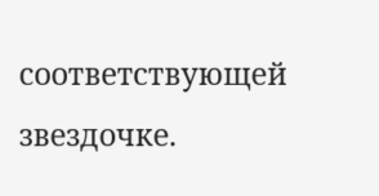соответствующей звездочке.